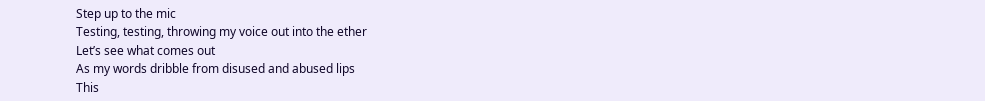Step up to the mic
Testing, testing, throwing my voice out into the ether
Let’s see what comes out
As my words dribble from disused and abused lips
This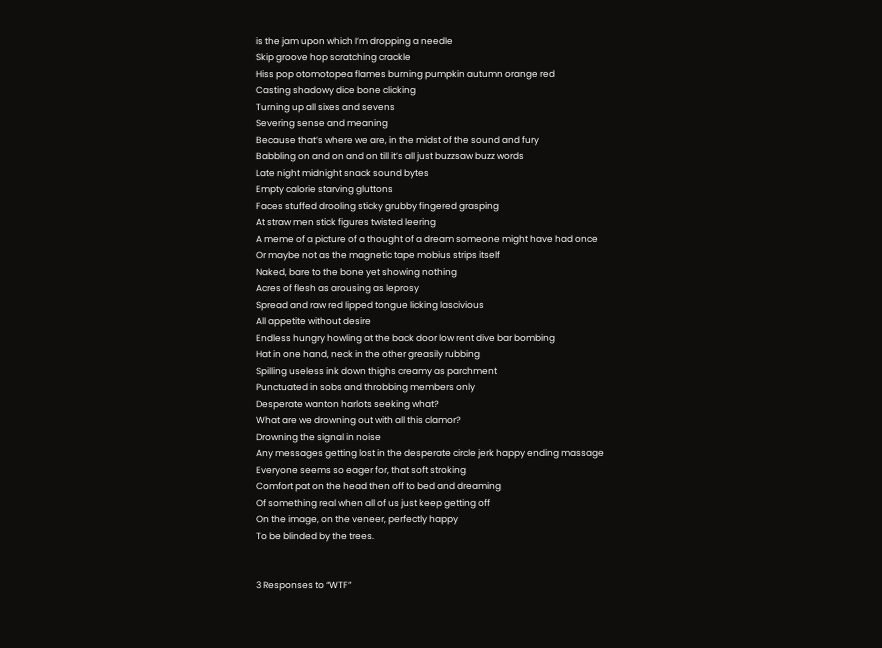is the jam upon which I’m dropping a needle
Skip groove hop scratching crackle
Hiss pop otomotopea flames burning pumpkin autumn orange red
Casting shadowy dice bone clicking
Turning up all sixes and sevens
Severing sense and meaning
Because that’s where we are, in the midst of the sound and fury
Babbling on and on and on till it’s all just buzzsaw buzz words
Late night midnight snack sound bytes
Empty calorie starving gluttons
Faces stuffed drooling sticky grubby fingered grasping
At straw men stick figures twisted leering
A meme of a picture of a thought of a dream someone might have had once
Or maybe not as the magnetic tape mobius strips itself
Naked, bare to the bone yet showing nothing
Acres of flesh as arousing as leprosy
Spread and raw red lipped tongue licking lascivious
All appetite without desire
Endless hungry howling at the back door low rent dive bar bombing
Hat in one hand, neck in the other greasily rubbing
Spilling useless ink down thighs creamy as parchment
Punctuated in sobs and throbbing members only
Desperate wanton harlots seeking what?
What are we drowning out with all this clamor?
Drowning the signal in noise
Any messages getting lost in the desperate circle jerk happy ending massage
Everyone seems so eager for, that soft stroking
Comfort pat on the head then off to bed and dreaming
Of something real when all of us just keep getting off
On the image, on the veneer, perfectly happy
To be blinded by the trees.


3 Responses to “WTF”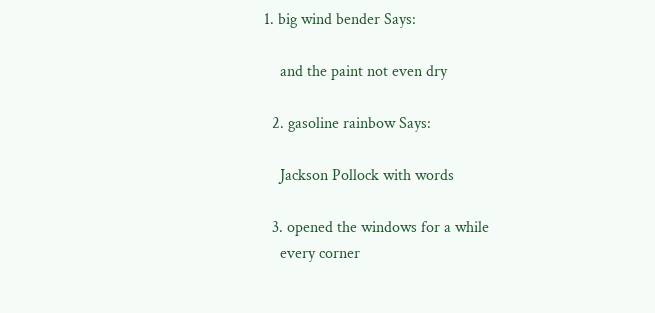1. big wind bender Says:

    and the paint not even dry

  2. gasoline rainbow Says:

    Jackson Pollock with words

  3. opened the windows for a while
    every corner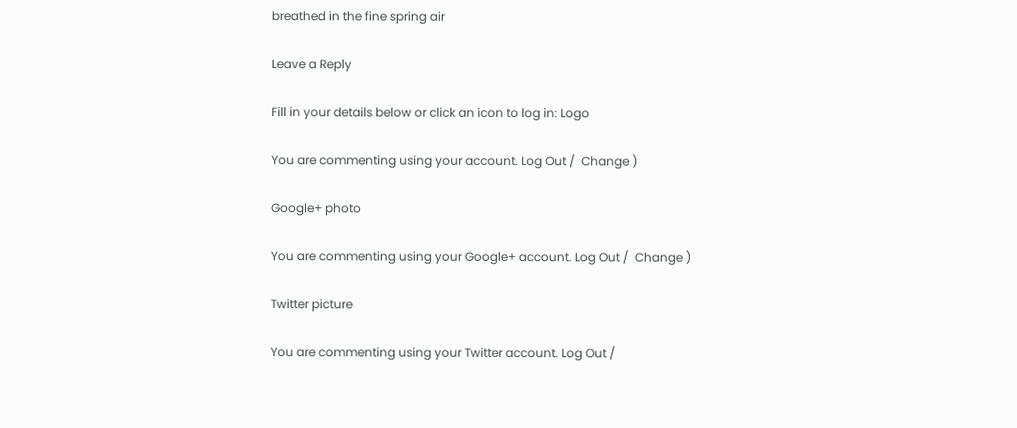breathed in the fine spring air

Leave a Reply

Fill in your details below or click an icon to log in: Logo

You are commenting using your account. Log Out /  Change )

Google+ photo

You are commenting using your Google+ account. Log Out /  Change )

Twitter picture

You are commenting using your Twitter account. Log Out /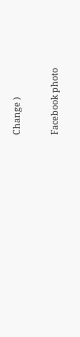Change )

Facebook photo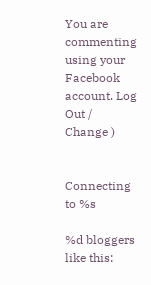You are commenting using your Facebook account. Log Out /  Change )


Connecting to %s

%d bloggers like this: